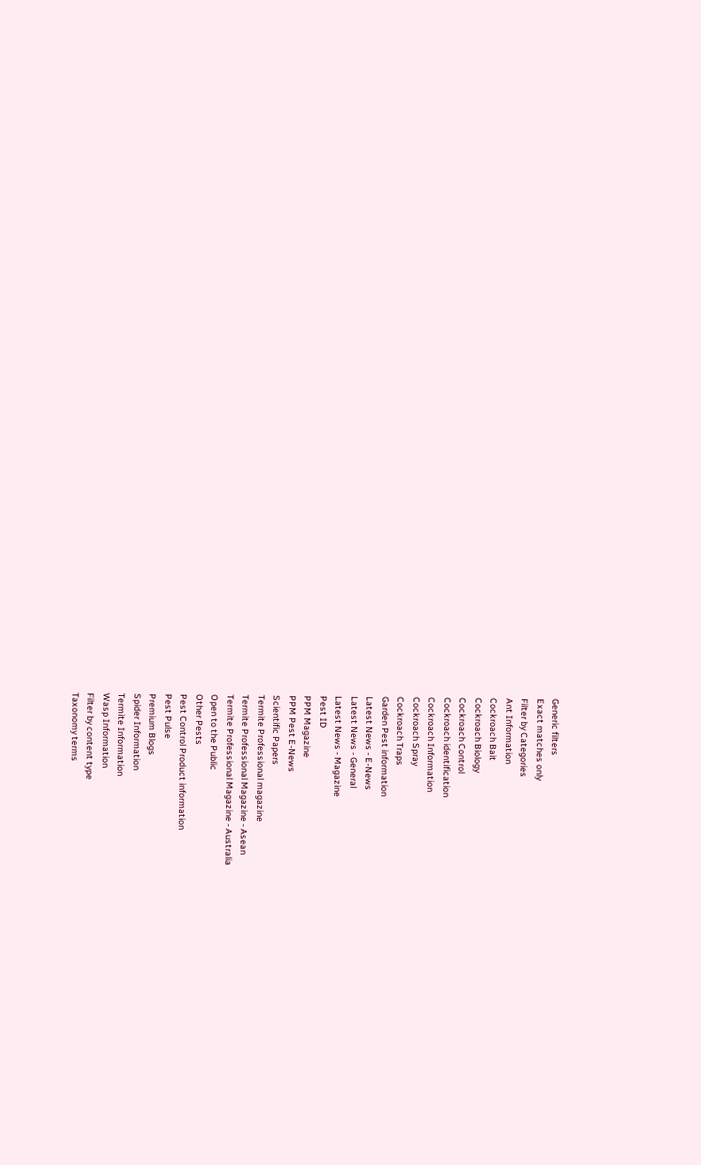Generic filters
Exact matches only
Filter by Categories
Ant Information
Cockroach Bait
Cockroach Biology
Cockroach Control
Cockroach identification
Cockroach Information
Cockroach Spray
Cockroach Traps
Garden Pest information
Latest News - E-News
Latest News - General
Latest News - Magazine
Pest ID
PPM Magazine
PPM Pest E-News
Scientific Papers
Termite Professional magazine
Termite Professional Magazine - Asean
Termite Professional Magazine - Australia
Open to the Public
Other Pests
Pest Control Product information
Pest Pulse
Premium Blogs
Spider Information
Termite Information
Wasp Information
Filter by content type
Taxonomy terms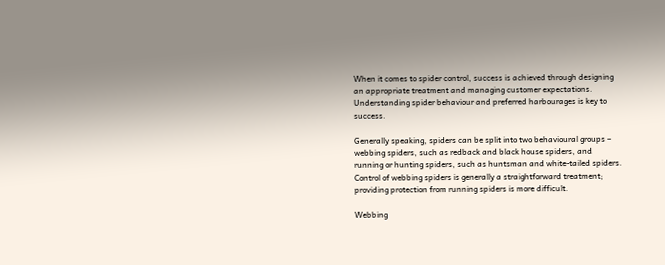When it comes to spider control, success is achieved through designing an appropriate treatment and managing customer expectations. Understanding spider behaviour and preferred harbourages is key to success.

Generally speaking, spiders can be split into two behavioural groups – webbing spiders, such as redback and black house spiders, and running or hunting spiders, such as huntsman and white-tailed spiders. Control of webbing spiders is generally a straightforward treatment; providing protection from running spiders is more difficult.

Webbing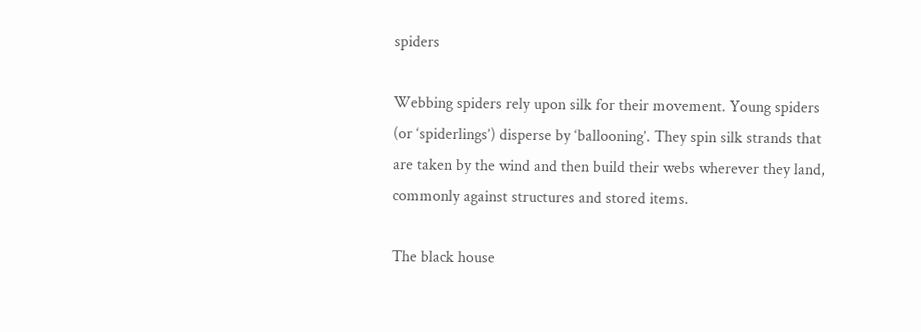spiders

Webbing spiders rely upon silk for their movement. Young spiders (or ‘spiderlings’) disperse by ‘ballooning’. They spin silk strands that are taken by the wind and then build their webs wherever they land, commonly against structures and stored items.

The black house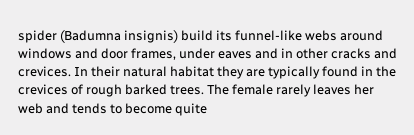spider (Badumna insignis) build its funnel-like webs around windows and door frames, under eaves and in other cracks and crevices. In their natural habitat they are typically found in the crevices of rough barked trees. The female rarely leaves her web and tends to become quite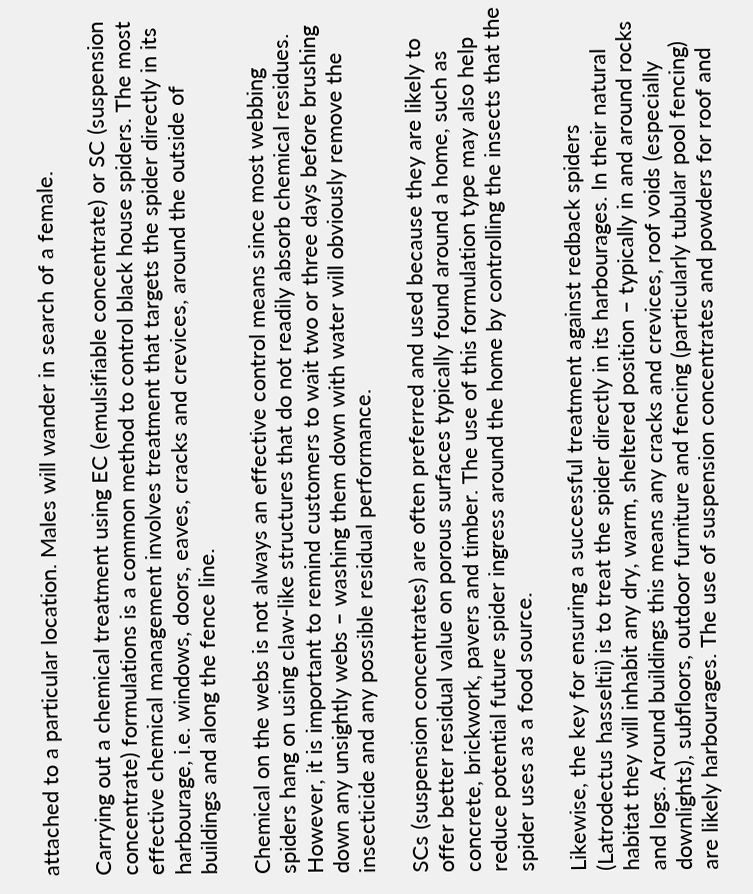attached to a particular location. Males will wander in search of a female.

Carrying out a chemical treatment using EC (emulsifiable concentrate) or SC (suspension concentrate) formulations is a common method to control black house spiders. The most effective chemical management involves treatment that targets the spider directly in its harbourage, i.e. windows, doors, eaves, cracks and crevices, around the outside of buildings and along the fence line.

Chemical on the webs is not always an effective control means since most webbing spiders hang on using claw-like structures that do not readily absorb chemical residues. However, it is important to remind customers to wait two or three days before brushing down any unsightly webs – washing them down with water will obviously remove the insecticide and any possible residual performance.

SCs (suspension concentrates) are often preferred and used because they are likely to offer better residual value on porous surfaces typically found around a home, such as concrete, brickwork, pavers and timber. The use of this formulation type may also help reduce potential future spider ingress around the home by controlling the insects that the spider uses as a food source.

Likewise, the key for ensuring a successful treatment against redback spiders (Latrodectus hasseltii) is to treat the spider directly in its harbourages. In their natural habitat they will inhabit any dry, warm, sheltered position – typically in and around rocks and logs. Around buildings this means any cracks and crevices, roof voids (especially downlights), subfloors, outdoor furniture and fencing (particularly tubular pool fencing) are likely harbourages. The use of suspension concentrates and powders for roof and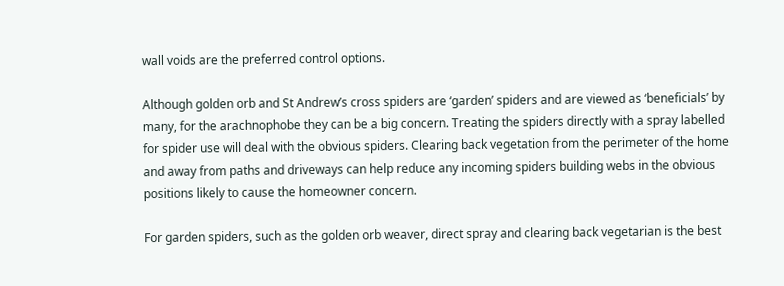wall voids are the preferred control options.

Although golden orb and St Andrew’s cross spiders are ‘garden’ spiders and are viewed as ‘beneficials’ by many, for the arachnophobe they can be a big concern. Treating the spiders directly with a spray labelled for spider use will deal with the obvious spiders. Clearing back vegetation from the perimeter of the home and away from paths and driveways can help reduce any incoming spiders building webs in the obvious positions likely to cause the homeowner concern.

For garden spiders, such as the golden orb weaver, direct spray and clearing back vegetarian is the best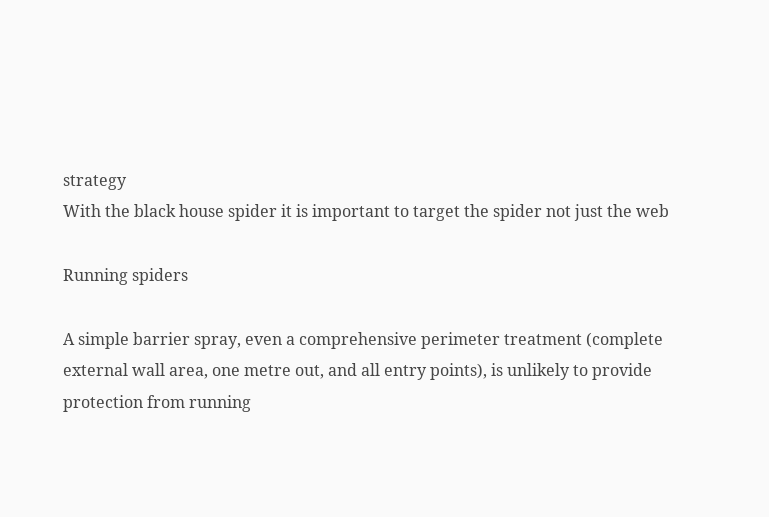strategy
With the black house spider it is important to target the spider not just the web

Running spiders

A simple barrier spray, even a comprehensive perimeter treatment (complete external wall area, one metre out, and all entry points), is unlikely to provide protection from running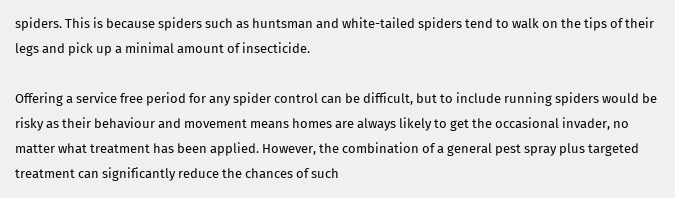spiders. This is because spiders such as huntsman and white-tailed spiders tend to walk on the tips of their legs and pick up a minimal amount of insecticide.

Offering a service free period for any spider control can be difficult, but to include running spiders would be risky as their behaviour and movement means homes are always likely to get the occasional invader, no matter what treatment has been applied. However, the combination of a general pest spray plus targeted treatment can significantly reduce the chances of such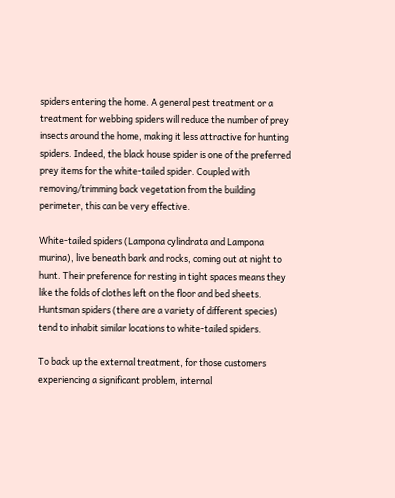spiders entering the home. A general pest treatment or a treatment for webbing spiders will reduce the number of prey insects around the home, making it less attractive for hunting spiders. Indeed, the black house spider is one of the preferred prey items for the white-tailed spider. Coupled with removing/trimming back vegetation from the building perimeter, this can be very effective.

White-tailed spiders (Lampona cylindrata and Lampona murina), live beneath bark and rocks, coming out at night to hunt. Their preference for resting in tight spaces means they like the folds of clothes left on the floor and bed sheets. Huntsman spiders (there are a variety of different species) tend to inhabit similar locations to white-tailed spiders.

To back up the external treatment, for those customers experiencing a significant problem, internal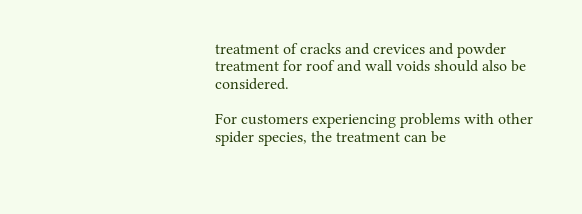treatment of cracks and crevices and powder treatment for roof and wall voids should also be considered.

For customers experiencing problems with other spider species, the treatment can be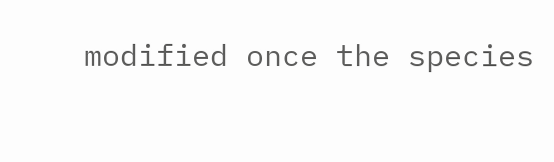modified once the species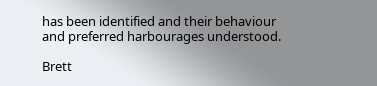has been identified and their behaviour and preferred harbourages understood.

Brett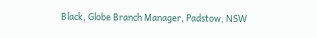Black, Globe Branch Manager, Padstow, NSW